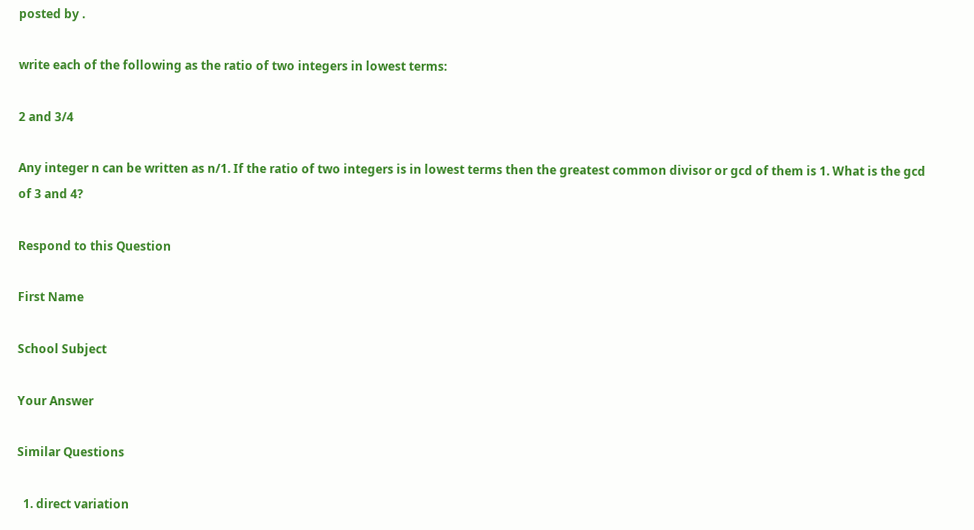posted by .

write each of the following as the ratio of two integers in lowest terms:

2 and 3/4

Any integer n can be written as n/1. If the ratio of two integers is in lowest terms then the greatest common divisor or gcd of them is 1. What is the gcd of 3 and 4?

Respond to this Question

First Name

School Subject

Your Answer

Similar Questions

  1. direct variation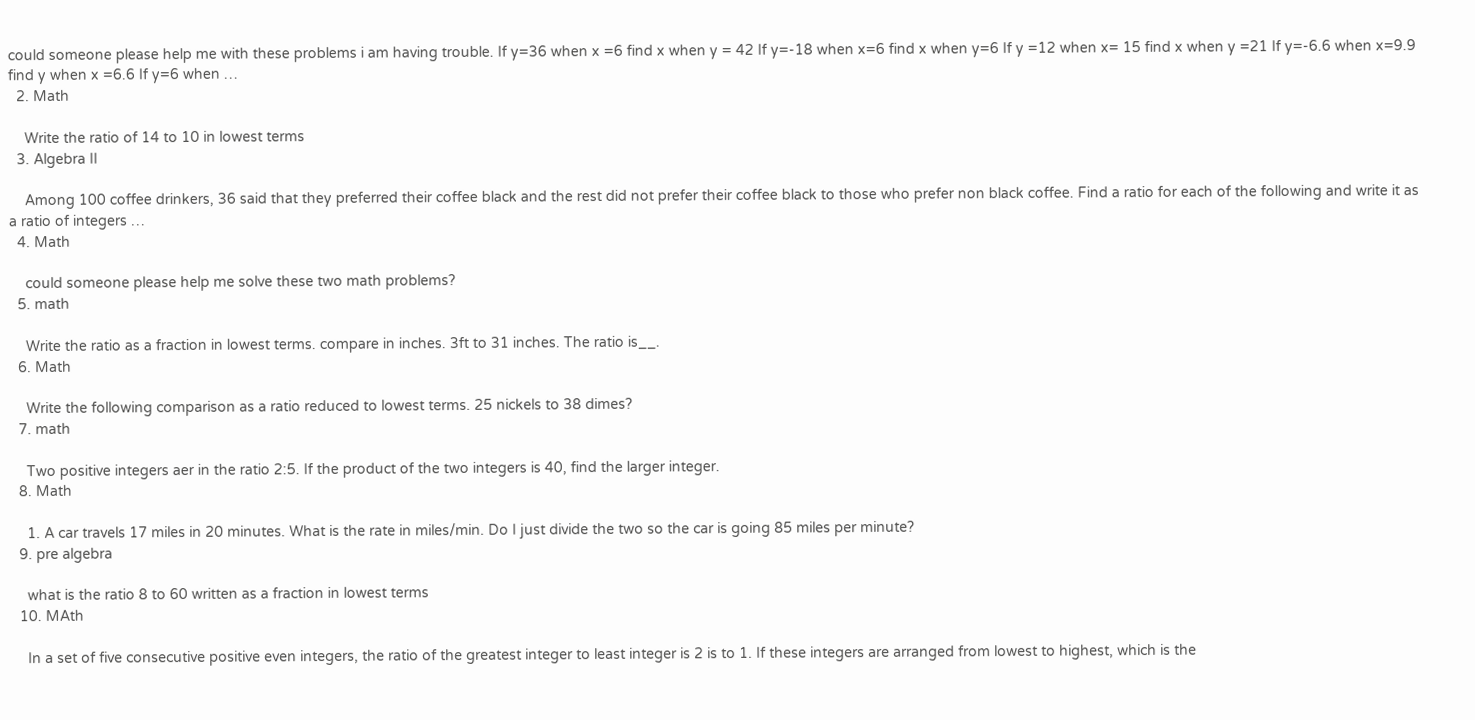could someone please help me with these problems i am having trouble. If y=36 when x =6 find x when y = 42 If y=-18 when x=6 find x when y=6 If y =12 when x= 15 find x when y =21 If y=-6.6 when x=9.9 find y when x =6.6 If y=6 when …
  2. Math

    Write the ratio of 14 to 10 in lowest terms
  3. Algebra II

    Among 100 coffee drinkers, 36 said that they preferred their coffee black and the rest did not prefer their coffee black to those who prefer non black coffee. Find a ratio for each of the following and write it as a ratio of integers …
  4. Math

    could someone please help me solve these two math problems?
  5. math

    Write the ratio as a fraction in lowest terms. compare in inches. 3ft to 31 inches. The ratio is__.
  6. Math

    Write the following comparison as a ratio reduced to lowest terms. 25 nickels to 38 dimes?
  7. math

    Two positive integers aer in the ratio 2:5. If the product of the two integers is 40, find the larger integer.
  8. Math

    1. A car travels 17 miles in 20 minutes. What is the rate in miles/min. Do I just divide the two so the car is going 85 miles per minute?
  9. pre algebra

    what is the ratio 8 to 60 written as a fraction in lowest terms
  10. MAth

    In a set of five consecutive positive even integers, the ratio of the greatest integer to least integer is 2 is to 1. If these integers are arranged from lowest to highest, which is the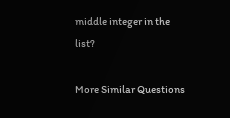middle integer in the list?

More Similar Questions